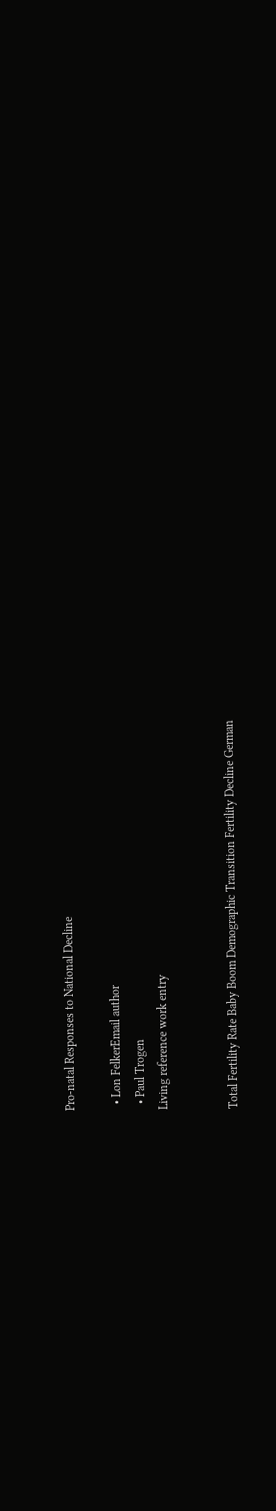Pro-natal Responses to National Decline

  • Lon FelkerEmail author
  • Paul Trogen
Living reference work entry


Total Fertility Rate Baby Boom Demographic Transition Fertility Decline German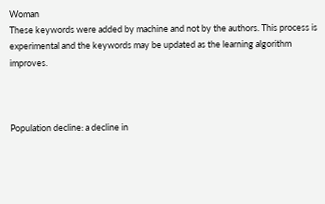Woman
These keywords were added by machine and not by the authors. This process is experimental and the keywords may be updated as the learning algorithm improves.



Population decline: a decline in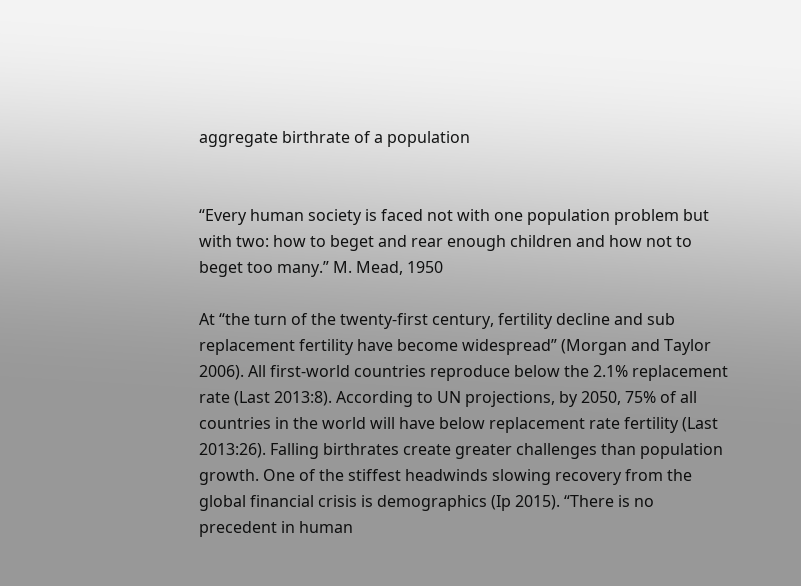aggregate birthrate of a population


“Every human society is faced not with one population problem but with two: how to beget and rear enough children and how not to beget too many.” M. Mead, 1950

At “the turn of the twenty-first century, fertility decline and sub replacement fertility have become widespread” (Morgan and Taylor 2006). All first-world countries reproduce below the 2.1% replacement rate (Last 2013:8). According to UN projections, by 2050, 75% of all countries in the world will have below replacement rate fertility (Last 2013:26). Falling birthrates create greater challenges than population growth. One of the stiffest headwinds slowing recovery from the global financial crisis is demographics (Ip 2015). “There is no precedent in human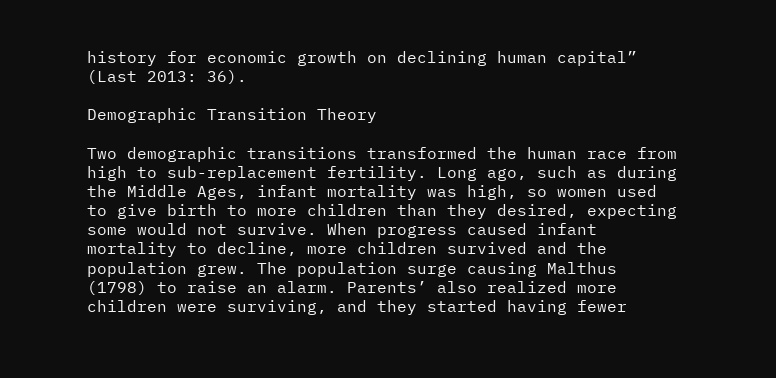history for economic growth on declining human capital” (Last 2013: 36).

Demographic Transition Theory

Two demographic transitions transformed the human race from high to sub-replacement fertility. Long ago, such as during the Middle Ages, infant mortality was high, so women used to give birth to more children than they desired, expecting some would not survive. When progress caused infant mortality to decline, more children survived and the population grew. The population surge causing Malthus (1798) to raise an alarm. Parents’ also realized more children were surviving, and they started having fewer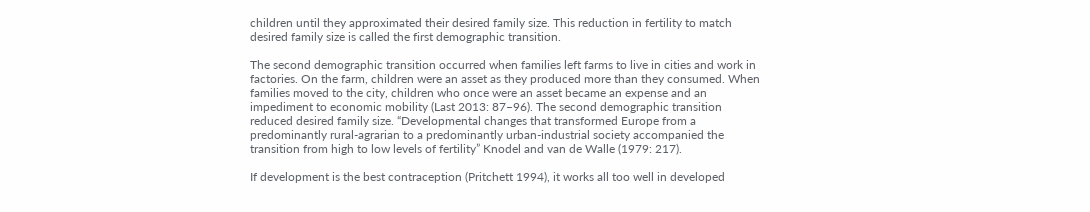children until they approximated their desired family size. This reduction in fertility to match desired family size is called the first demographic transition.

The second demographic transition occurred when families left farms to live in cities and work in factories. On the farm, children were an asset as they produced more than they consumed. When families moved to the city, children who once were an asset became an expense and an impediment to economic mobility (Last 2013: 87–96). The second demographic transition reduced desired family size. “Developmental changes that transformed Europe from a predominantly rural-agrarian to a predominantly urban-industrial society accompanied the transition from high to low levels of fertility” Knodel and van de Walle (1979: 217).

If development is the best contraception (Pritchett 1994), it works all too well in developed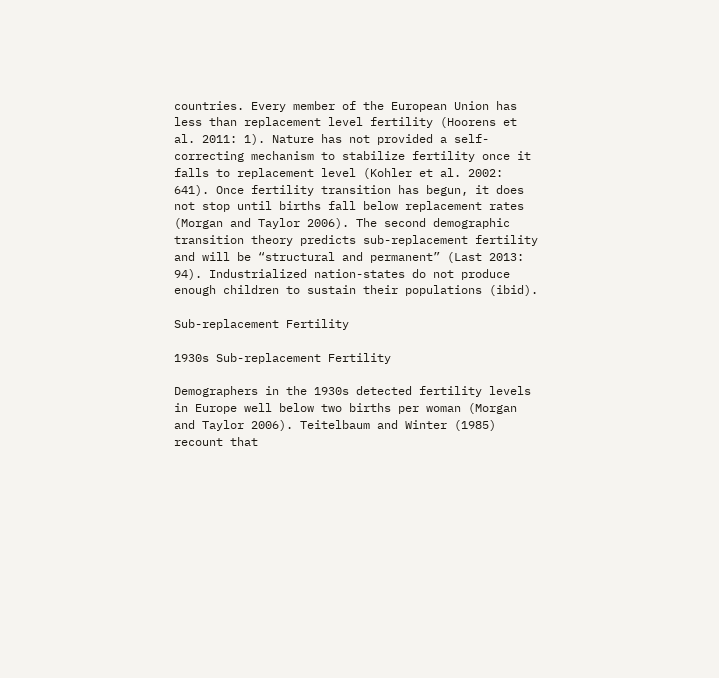countries. Every member of the European Union has less than replacement level fertility (Hoorens et al. 2011: 1). Nature has not provided a self-correcting mechanism to stabilize fertility once it falls to replacement level (Kohler et al. 2002: 641). Once fertility transition has begun, it does not stop until births fall below replacement rates (Morgan and Taylor 2006). The second demographic transition theory predicts sub-replacement fertility and will be “structural and permanent” (Last 2013: 94). Industrialized nation-states do not produce enough children to sustain their populations (ibid).

Sub-replacement Fertility

1930s Sub-replacement Fertility

Demographers in the 1930s detected fertility levels in Europe well below two births per woman (Morgan and Taylor 2006). Teitelbaum and Winter (1985) recount that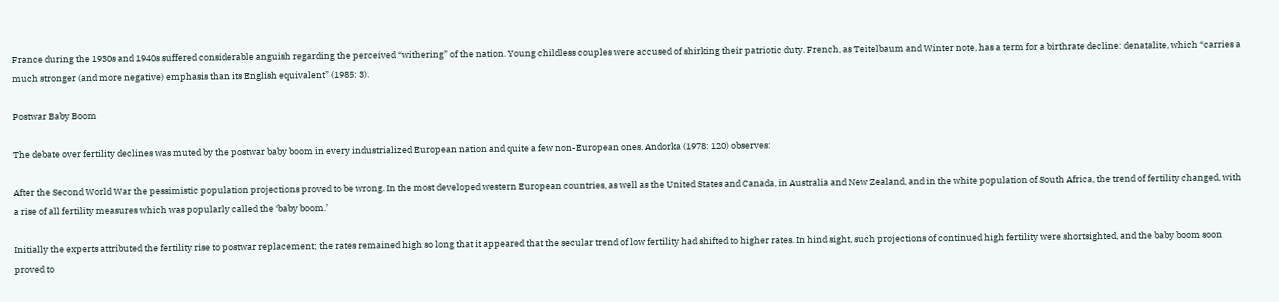France during the 1930s and 1940s suffered considerable anguish regarding the perceived “withering” of the nation. Young childless couples were accused of shirking their patriotic duty. French, as Teitelbaum and Winter note, has a term for a birthrate decline: denatalite, which “carries a much stronger (and more negative) emphasis than its English equivalent” (1985: 3).

Postwar Baby Boom

The debate over fertility declines was muted by the postwar baby boom in every industrialized European nation and quite a few non-European ones. Andorka (1978: 120) observes:

After the Second World War the pessimistic population projections proved to be wrong. In the most developed western European countries, as well as the United States and Canada, in Australia and New Zealand, and in the white population of South Africa, the trend of fertility changed, with a rise of all fertility measures which was popularly called the ‘baby boom.’

Initially the experts attributed the fertility rise to postwar replacement; the rates remained high so long that it appeared that the secular trend of low fertility had shifted to higher rates. In hind sight, such projections of continued high fertility were shortsighted, and the baby boom soon proved to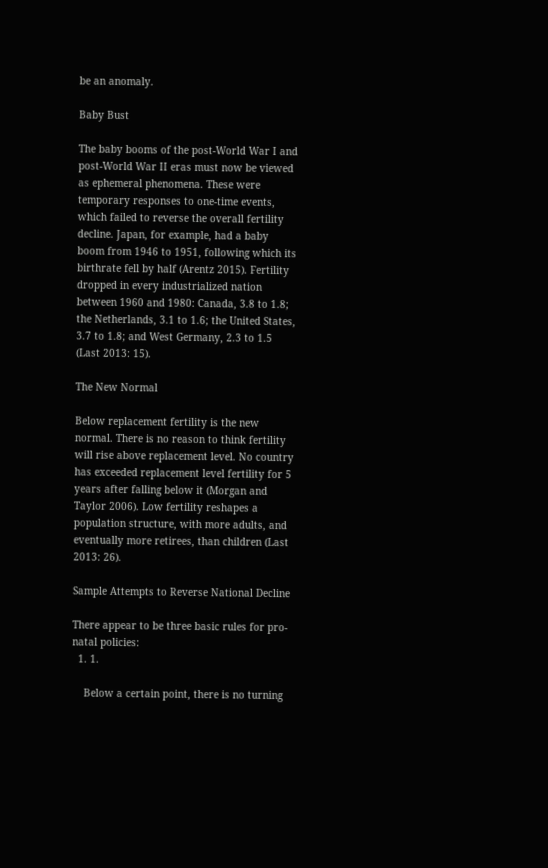be an anomaly.

Baby Bust

The baby booms of the post-World War I and post-World War II eras must now be viewed as ephemeral phenomena. These were temporary responses to one-time events, which failed to reverse the overall fertility decline. Japan, for example, had a baby boom from 1946 to 1951, following which its birthrate fell by half (Arentz 2015). Fertility dropped in every industrialized nation between 1960 and 1980: Canada, 3.8 to 1.8; the Netherlands, 3.1 to 1.6; the United States, 3.7 to 1.8; and West Germany, 2.3 to 1.5 (Last 2013: 15).

The New Normal

Below replacement fertility is the new normal. There is no reason to think fertility will rise above replacement level. No country has exceeded replacement level fertility for 5 years after falling below it (Morgan and Taylor 2006). Low fertility reshapes a population structure, with more adults, and eventually more retirees, than children (Last 2013: 26).

Sample Attempts to Reverse National Decline

There appear to be three basic rules for pro-natal policies:
  1. 1.

    Below a certain point, there is no turning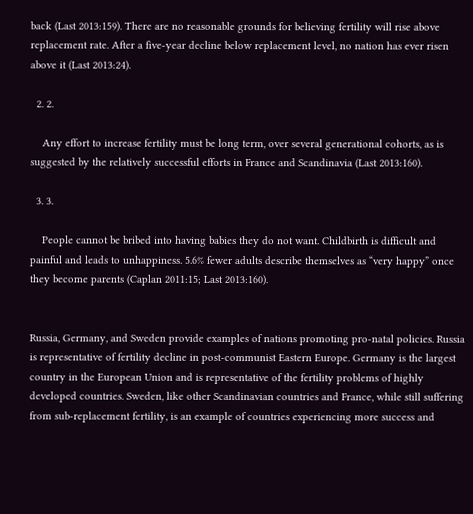back (Last 2013:159). There are no reasonable grounds for believing fertility will rise above replacement rate. After a five-year decline below replacement level, no nation has ever risen above it (Last 2013:24).

  2. 2.

    Any effort to increase fertility must be long term, over several generational cohorts, as is suggested by the relatively successful efforts in France and Scandinavia (Last 2013:160).

  3. 3.

    People cannot be bribed into having babies they do not want. Childbirth is difficult and painful and leads to unhappiness. 5.6% fewer adults describe themselves as “very happy” once they become parents (Caplan 2011:15; Last 2013:160).


Russia, Germany, and Sweden provide examples of nations promoting pro-natal policies. Russia is representative of fertility decline in post-communist Eastern Europe. Germany is the largest country in the European Union and is representative of the fertility problems of highly developed countries. Sweden, like other Scandinavian countries and France, while still suffering from sub-replacement fertility, is an example of countries experiencing more success and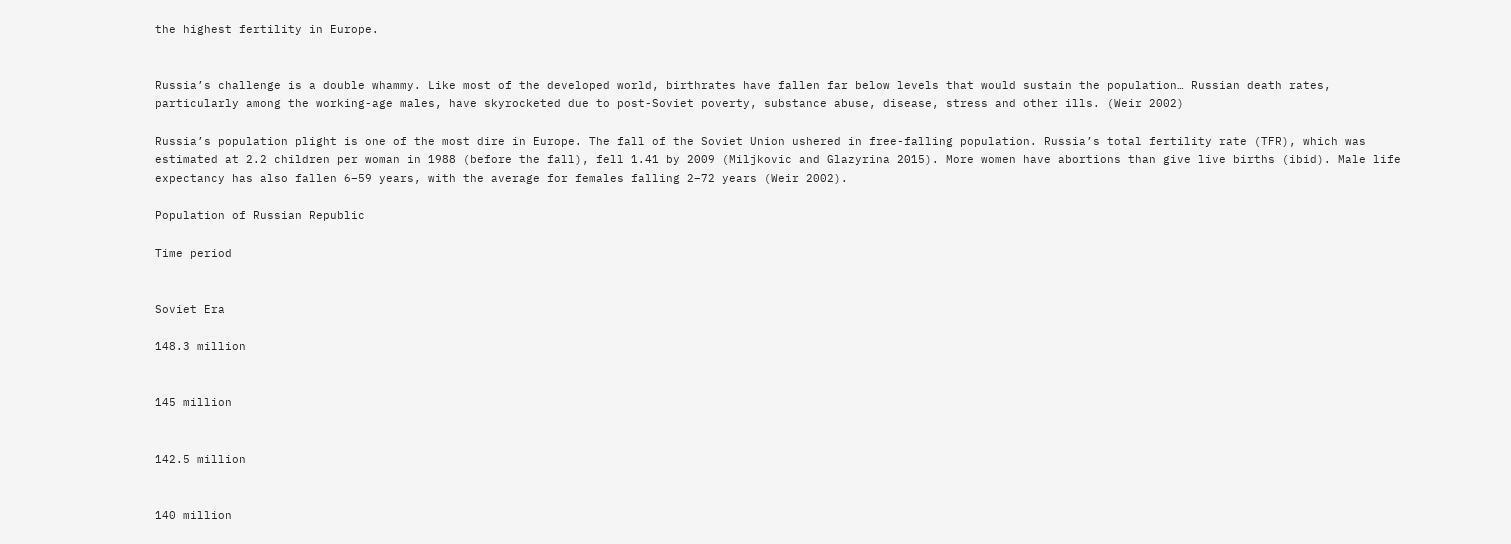the highest fertility in Europe.


Russia’s challenge is a double whammy. Like most of the developed world, birthrates have fallen far below levels that would sustain the population… Russian death rates, particularly among the working-age males, have skyrocketed due to post-Soviet poverty, substance abuse, disease, stress and other ills. (Weir 2002)

Russia’s population plight is one of the most dire in Europe. The fall of the Soviet Union ushered in free-falling population. Russia’s total fertility rate (TFR), which was estimated at 2.2 children per woman in 1988 (before the fall), fell 1.41 by 2009 (Miljkovic and Glazyrina 2015). More women have abortions than give live births (ibid). Male life expectancy has also fallen 6–59 years, with the average for females falling 2–72 years (Weir 2002).

Population of Russian Republic

Time period


Soviet Era

148.3 million


145 million


142.5 million


140 million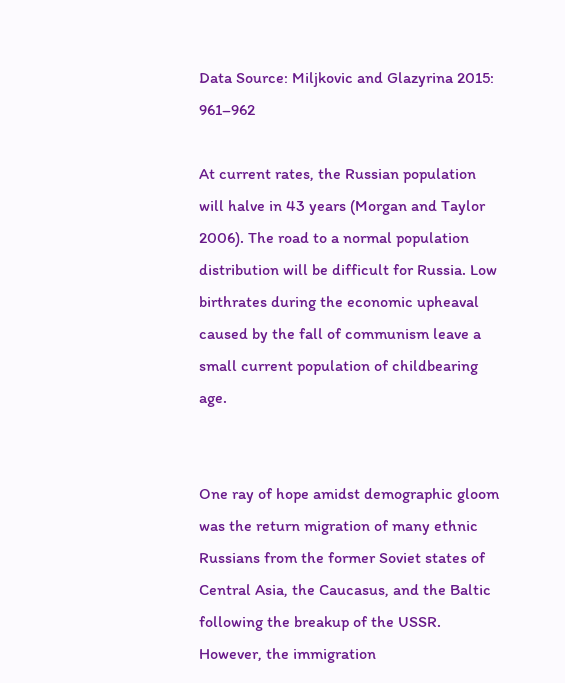Data Source: Miljkovic and Glazyrina 2015: 961–962

At current rates, the Russian population will halve in 43 years (Morgan and Taylor 2006). The road to a normal population distribution will be difficult for Russia. Low birthrates during the economic upheaval caused by the fall of communism leave a small current population of childbearing age.


One ray of hope amidst demographic gloom was the return migration of many ethnic Russians from the former Soviet states of Central Asia, the Caucasus, and the Baltic following the breakup of the USSR. However, the immigration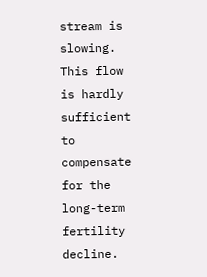stream is slowing. This flow is hardly sufficient to compensate for the long-term fertility decline.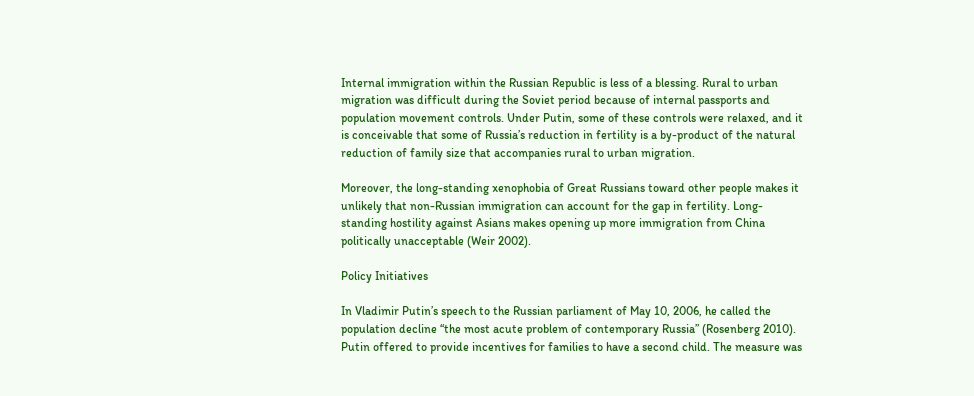Internal immigration within the Russian Republic is less of a blessing. Rural to urban migration was difficult during the Soviet period because of internal passports and population movement controls. Under Putin, some of these controls were relaxed, and it is conceivable that some of Russia’s reduction in fertility is a by-product of the natural reduction of family size that accompanies rural to urban migration.

Moreover, the long-standing xenophobia of Great Russians toward other people makes it unlikely that non-Russian immigration can account for the gap in fertility. Long-standing hostility against Asians makes opening up more immigration from China politically unacceptable (Weir 2002).

Policy Initiatives

In Vladimir Putin’s speech to the Russian parliament of May 10, 2006, he called the population decline “the most acute problem of contemporary Russia” (Rosenberg 2010). Putin offered to provide incentives for families to have a second child. The measure was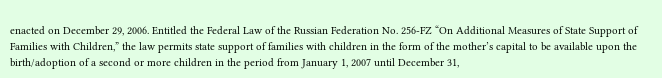enacted on December 29, 2006. Entitled the Federal Law of the Russian Federation No. 256-FZ “On Additional Measures of State Support of Families with Children,” the law permits state support of families with children in the form of the mother’s capital to be available upon the birth/adoption of a second or more children in the period from January 1, 2007 until December 31,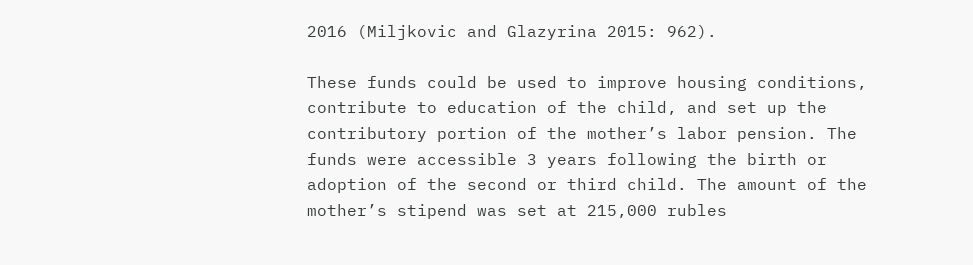2016 (Miljkovic and Glazyrina 2015: 962).

These funds could be used to improve housing conditions, contribute to education of the child, and set up the contributory portion of the mother’s labor pension. The funds were accessible 3 years following the birth or adoption of the second or third child. The amount of the mother’s stipend was set at 215,000 rubles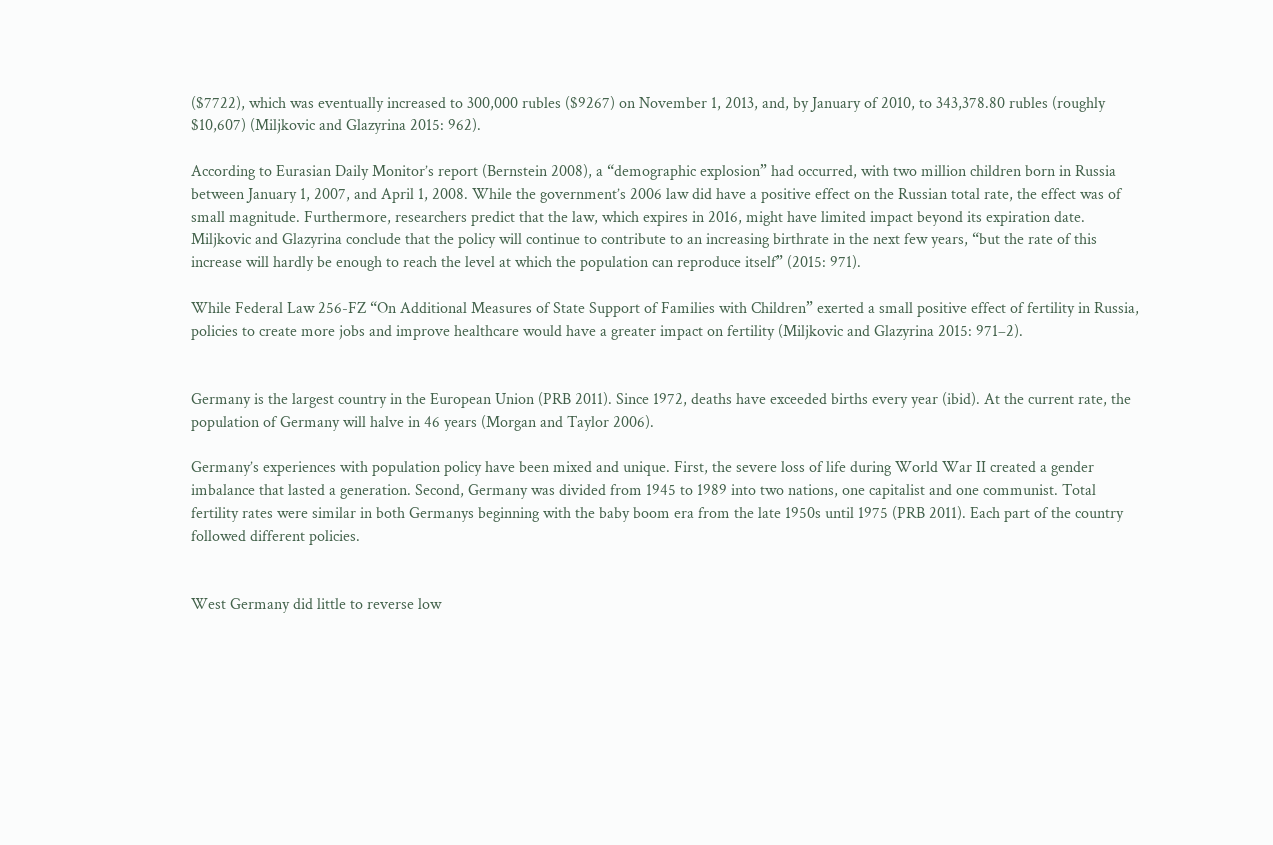($7722), which was eventually increased to 300,000 rubles ($9267) on November 1, 2013, and, by January of 2010, to 343,378.80 rubles (roughly $10,607) (Miljkovic and Glazyrina 2015: 962).

According to Eurasian Daily Monitor’s report (Bernstein 2008), a “demographic explosion” had occurred, with two million children born in Russia between January 1, 2007, and April 1, 2008. While the government’s 2006 law did have a positive effect on the Russian total rate, the effect was of small magnitude. Furthermore, researchers predict that the law, which expires in 2016, might have limited impact beyond its expiration date. Miljkovic and Glazyrina conclude that the policy will continue to contribute to an increasing birthrate in the next few years, “but the rate of this increase will hardly be enough to reach the level at which the population can reproduce itself” (2015: 971).

While Federal Law 256-FZ “On Additional Measures of State Support of Families with Children” exerted a small positive effect of fertility in Russia, policies to create more jobs and improve healthcare would have a greater impact on fertility (Miljkovic and Glazyrina 2015: 971–2).


Germany is the largest country in the European Union (PRB 2011). Since 1972, deaths have exceeded births every year (ibid). At the current rate, the population of Germany will halve in 46 years (Morgan and Taylor 2006).

Germany’s experiences with population policy have been mixed and unique. First, the severe loss of life during World War II created a gender imbalance that lasted a generation. Second, Germany was divided from 1945 to 1989 into two nations, one capitalist and one communist. Total fertility rates were similar in both Germanys beginning with the baby boom era from the late 1950s until 1975 (PRB 2011). Each part of the country followed different policies.


West Germany did little to reverse low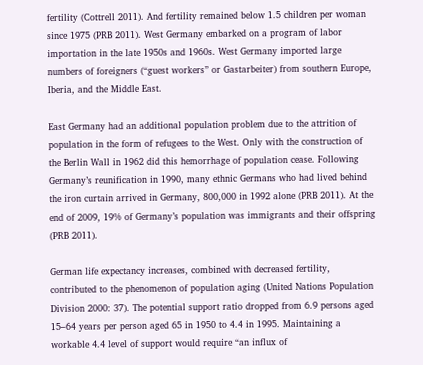fertility (Cottrell 2011). And fertility remained below 1.5 children per woman since 1975 (PRB 2011). West Germany embarked on a program of labor importation in the late 1950s and 1960s. West Germany imported large numbers of foreigners (“guest workers” or Gastarbeiter) from southern Europe, Iberia, and the Middle East.

East Germany had an additional population problem due to the attrition of population in the form of refugees to the West. Only with the construction of the Berlin Wall in 1962 did this hemorrhage of population cease. Following Germany’s reunification in 1990, many ethnic Germans who had lived behind the iron curtain arrived in Germany, 800,000 in 1992 alone (PRB 2011). At the end of 2009, 19% of Germany’s population was immigrants and their offspring (PRB 2011).

German life expectancy increases, combined with decreased fertility, contributed to the phenomenon of population aging (United Nations Population Division 2000: 37). The potential support ratio dropped from 6.9 persons aged 15–64 years per person aged 65 in 1950 to 4.4 in 1995. Maintaining a workable 4.4 level of support would require “an influx of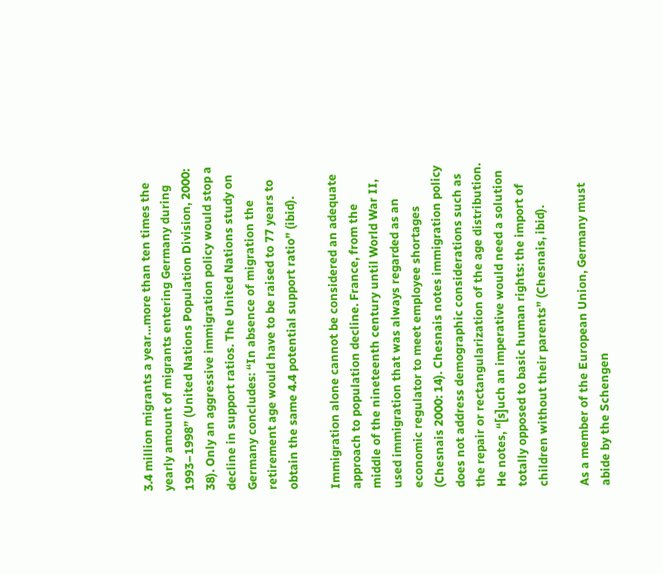3.4 million migrants a year…more than ten times the yearly amount of migrants entering Germany during 1993–1998” (United Nations Population Division, 2000: 38). Only an aggressive immigration policy would stop a decline in support ratios. The United Nations study on Germany concludes: “In absence of migration the retirement age would have to be raised to 77 years to obtain the same 4.4 potential support ratio” (ibid).

Immigration alone cannot be considered an adequate approach to population decline. France, from the middle of the nineteenth century until World War II, used immigration that was always regarded as an economic regulator to meet employee shortages (Chesnais 2000: 14). Chesnais notes immigration policy does not address demographic considerations such as the repair or rectangularization of the age distribution. He notes, “[s]uch an imperative would need a solution totally opposed to basic human rights: the import of children without their parents” (Chesnais, ibid).

As a member of the European Union, Germany must abide by the Schengen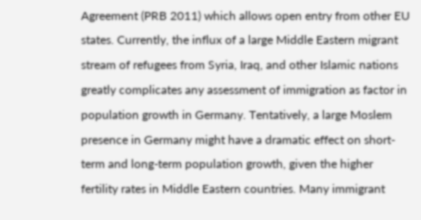Agreement (PRB 2011) which allows open entry from other EU states. Currently, the influx of a large Middle Eastern migrant stream of refugees from Syria, Iraq, and other Islamic nations greatly complicates any assessment of immigration as factor in population growth in Germany. Tentatively, a large Moslem presence in Germany might have a dramatic effect on short-term and long-term population growth, given the higher fertility rates in Middle Eastern countries. Many immigrant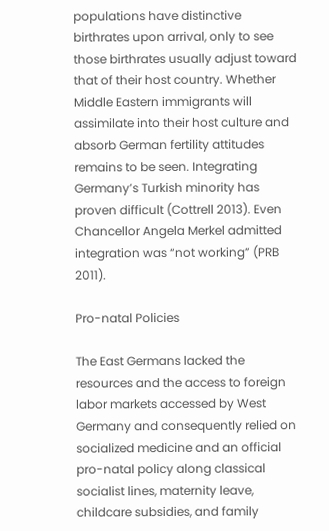populations have distinctive birthrates upon arrival, only to see those birthrates usually adjust toward that of their host country. Whether Middle Eastern immigrants will assimilate into their host culture and absorb German fertility attitudes remains to be seen. Integrating Germany’s Turkish minority has proven difficult (Cottrell 2013). Even Chancellor Angela Merkel admitted integration was “not working” (PRB 2011).

Pro-natal Policies

The East Germans lacked the resources and the access to foreign labor markets accessed by West Germany and consequently relied on socialized medicine and an official pro-natal policy along classical socialist lines, maternity leave, childcare subsidies, and family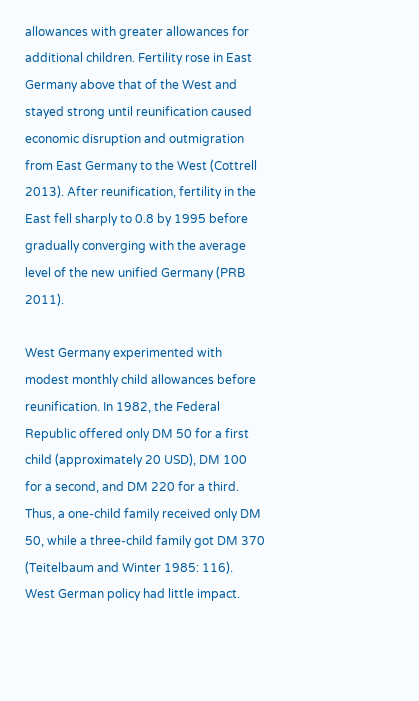allowances with greater allowances for additional children. Fertility rose in East Germany above that of the West and stayed strong until reunification caused economic disruption and outmigration from East Germany to the West (Cottrell 2013). After reunification, fertility in the East fell sharply to 0.8 by 1995 before gradually converging with the average level of the new unified Germany (PRB 2011).

West Germany experimented with modest monthly child allowances before reunification. In 1982, the Federal Republic offered only DM 50 for a first child (approximately 20 USD), DM 100 for a second, and DM 220 for a third. Thus, a one-child family received only DM 50, while a three-child family got DM 370 (Teitelbaum and Winter 1985: 116). West German policy had little impact.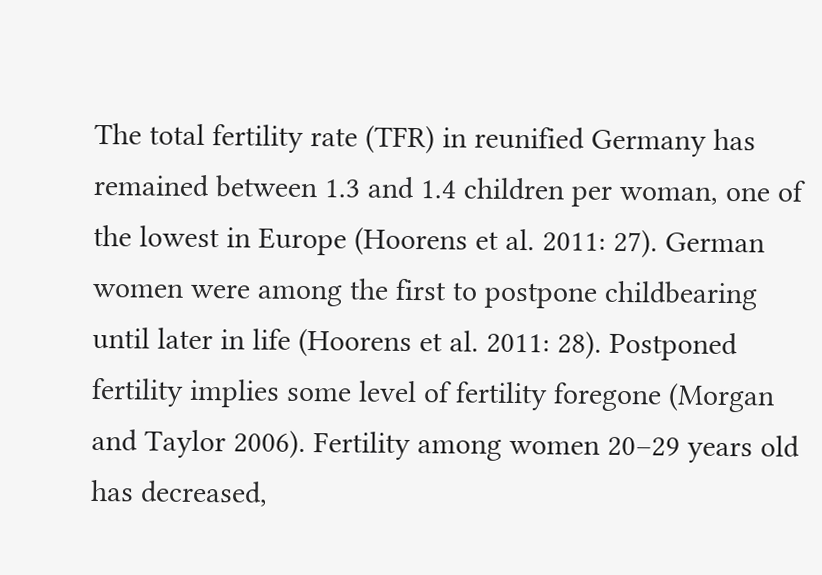The total fertility rate (TFR) in reunified Germany has remained between 1.3 and 1.4 children per woman, one of the lowest in Europe (Hoorens et al. 2011: 27). German women were among the first to postpone childbearing until later in life (Hoorens et al. 2011: 28). Postponed fertility implies some level of fertility foregone (Morgan and Taylor 2006). Fertility among women 20–29 years old has decreased,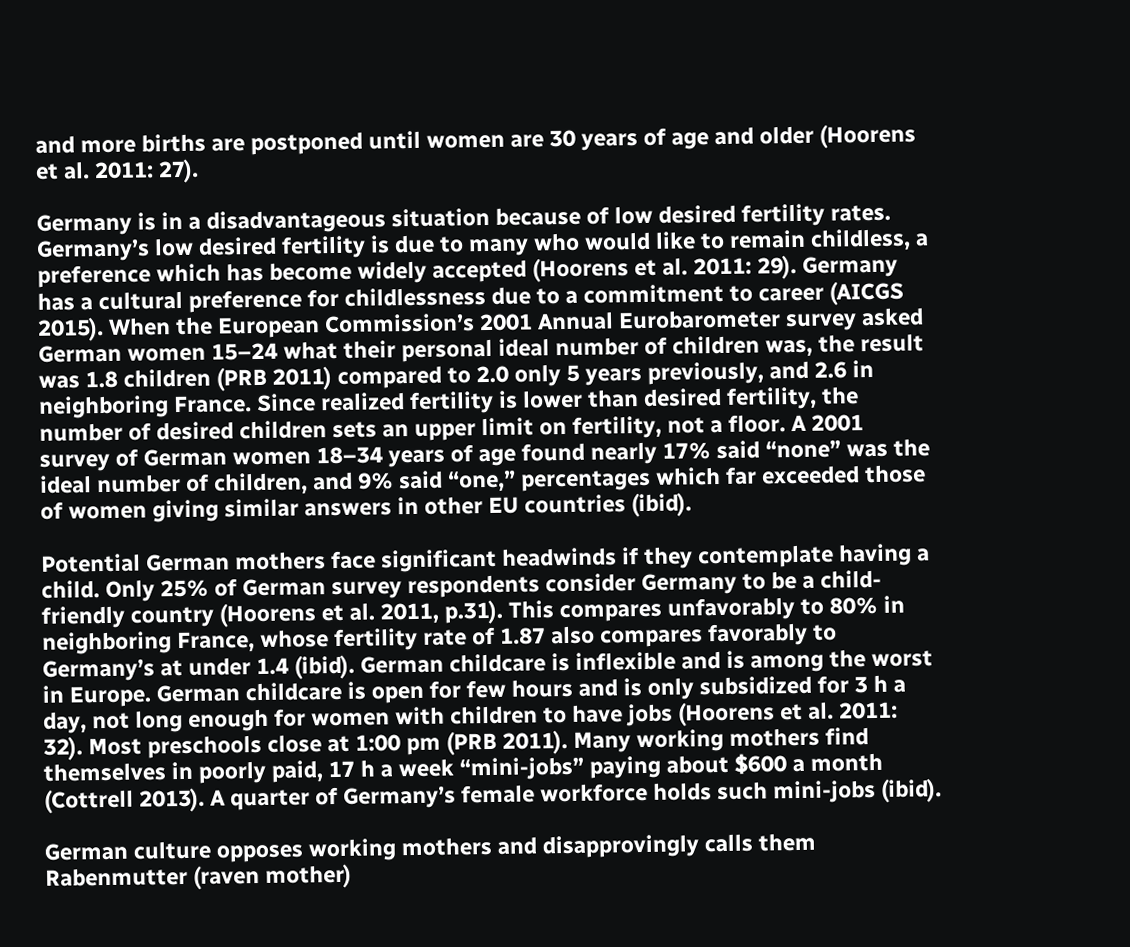and more births are postponed until women are 30 years of age and older (Hoorens et al. 2011: 27).

Germany is in a disadvantageous situation because of low desired fertility rates. Germany’s low desired fertility is due to many who would like to remain childless, a preference which has become widely accepted (Hoorens et al. 2011: 29). Germany has a cultural preference for childlessness due to a commitment to career (AICGS 2015). When the European Commission’s 2001 Annual Eurobarometer survey asked German women 15–24 what their personal ideal number of children was, the result was 1.8 children (PRB 2011) compared to 2.0 only 5 years previously, and 2.6 in neighboring France. Since realized fertility is lower than desired fertility, the number of desired children sets an upper limit on fertility, not a floor. A 2001 survey of German women 18–34 years of age found nearly 17% said “none” was the ideal number of children, and 9% said “one,” percentages which far exceeded those of women giving similar answers in other EU countries (ibid).

Potential German mothers face significant headwinds if they contemplate having a child. Only 25% of German survey respondents consider Germany to be a child-friendly country (Hoorens et al. 2011, p.31). This compares unfavorably to 80% in neighboring France, whose fertility rate of 1.87 also compares favorably to Germany’s at under 1.4 (ibid). German childcare is inflexible and is among the worst in Europe. German childcare is open for few hours and is only subsidized for 3 h a day, not long enough for women with children to have jobs (Hoorens et al. 2011: 32). Most preschools close at 1:00 pm (PRB 2011). Many working mothers find themselves in poorly paid, 17 h a week “mini-jobs” paying about $600 a month (Cottrell 2013). A quarter of Germany’s female workforce holds such mini-jobs (ibid).

German culture opposes working mothers and disapprovingly calls them Rabenmutter (raven mother)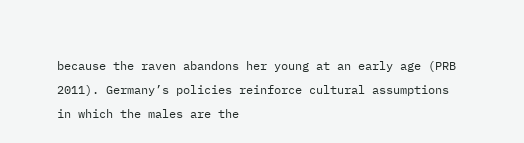because the raven abandons her young at an early age (PRB 2011). Germany’s policies reinforce cultural assumptions in which the males are the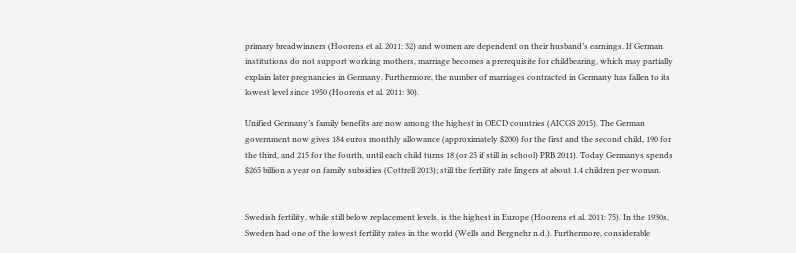primary breadwinners (Hoorens et al. 2011: 32) and women are dependent on their husband’s earnings. If German institutions do not support working mothers, marriage becomes a prerequisite for childbearing, which may partially explain later pregnancies in Germany. Furthermore, the number of marriages contracted in Germany has fallen to its lowest level since 1950 (Hoorens et al. 2011: 30).

Unified Germany’s family benefits are now among the highest in OECD countries (AICGS 2015). The German government now gives 184 euros monthly allowance (approximately $200) for the first and the second child, 190 for the third, and 215 for the fourth, until each child turns 18 (or 25 if still in school) PRB 2011). Today Germanys spends $265 billion a year on family subsidies (Cottrell 2013); still the fertility rate lingers at about 1.4 children per woman.


Swedish fertility, while still below replacement levels, is the highest in Europe (Hoorens et al. 2011: 75). In the 1930s, Sweden had one of the lowest fertility rates in the world (Wells and Bergnehr n.d.). Furthermore, considerable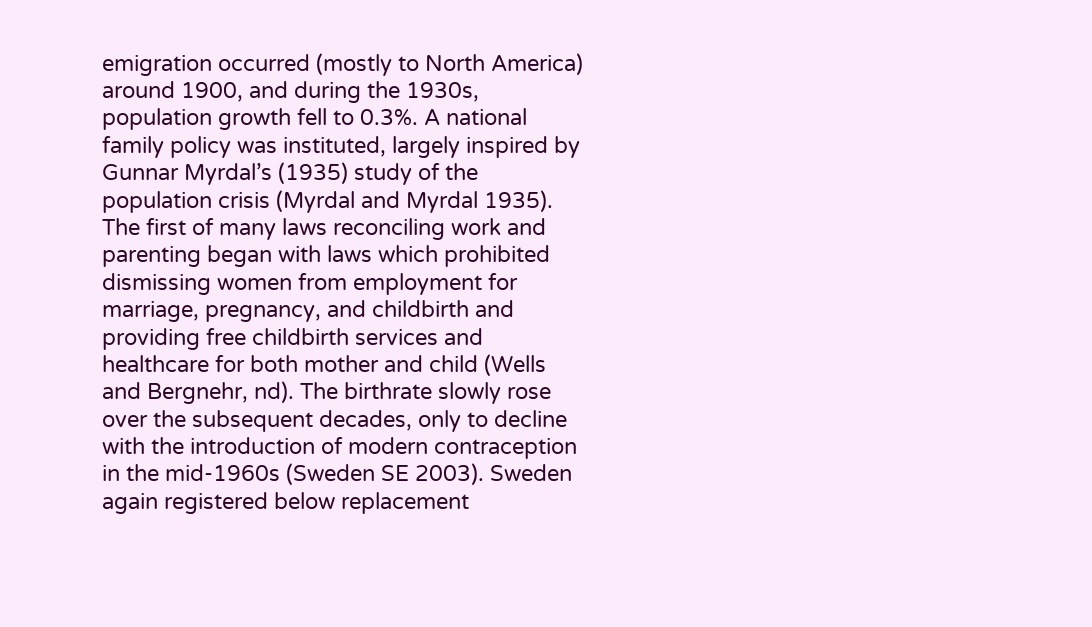emigration occurred (mostly to North America) around 1900, and during the 1930s, population growth fell to 0.3%. A national family policy was instituted, largely inspired by Gunnar Myrdal’s (1935) study of the population crisis (Myrdal and Myrdal 1935). The first of many laws reconciling work and parenting began with laws which prohibited dismissing women from employment for marriage, pregnancy, and childbirth and providing free childbirth services and healthcare for both mother and child (Wells and Bergnehr, nd). The birthrate slowly rose over the subsequent decades, only to decline with the introduction of modern contraception in the mid-1960s (Sweden SE 2003). Sweden again registered below replacement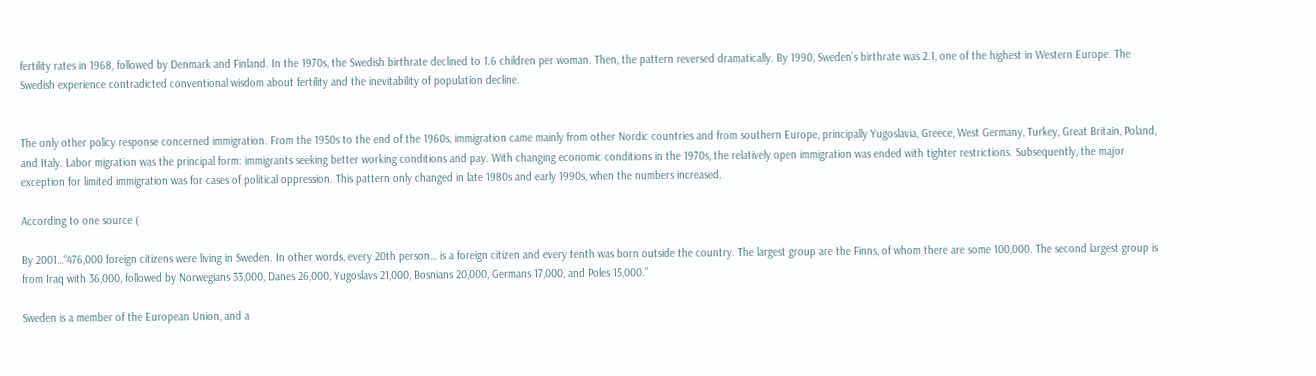fertility rates in 1968, followed by Denmark and Finland. In the 1970s, the Swedish birthrate declined to 1.6 children per woman. Then, the pattern reversed dramatically. By 1990, Sweden’s birthrate was 2.1, one of the highest in Western Europe. The Swedish experience contradicted conventional wisdom about fertility and the inevitability of population decline.


The only other policy response concerned immigration. From the 1950s to the end of the 1960s, immigration came mainly from other Nordic countries and from southern Europe, principally Yugoslavia, Greece, West Germany, Turkey, Great Britain, Poland, and Italy. Labor migration was the principal form: immigrants seeking better working conditions and pay. With changing economic conditions in the 1970s, the relatively open immigration was ended with tighter restrictions. Subsequently, the major exception for limited immigration was for cases of political oppression. This pattern only changed in late 1980s and early 1990s, when the numbers increased.

According to one source (

By 2001…“476,000 foreign citizens were living in Sweden. In other words, every 20th person… is a foreign citizen and every tenth was born outside the country. The largest group are the Finns, of whom there are some 100,000. The second largest group is from Iraq with 36,000, followed by Norwegians 33,000, Danes 26,000, Yugoslavs 21,000, Bosnians 20,000, Germans 17,000, and Poles 15,000.”

Sweden is a member of the European Union, and a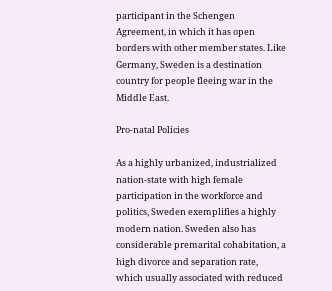participant in the Schengen Agreement, in which it has open borders with other member states. Like Germany, Sweden is a destination country for people fleeing war in the Middle East.

Pro-natal Policies

As a highly urbanized, industrialized nation-state with high female participation in the workforce and politics, Sweden exemplifies a highly modern nation. Sweden also has considerable premarital cohabitation, a high divorce and separation rate, which usually associated with reduced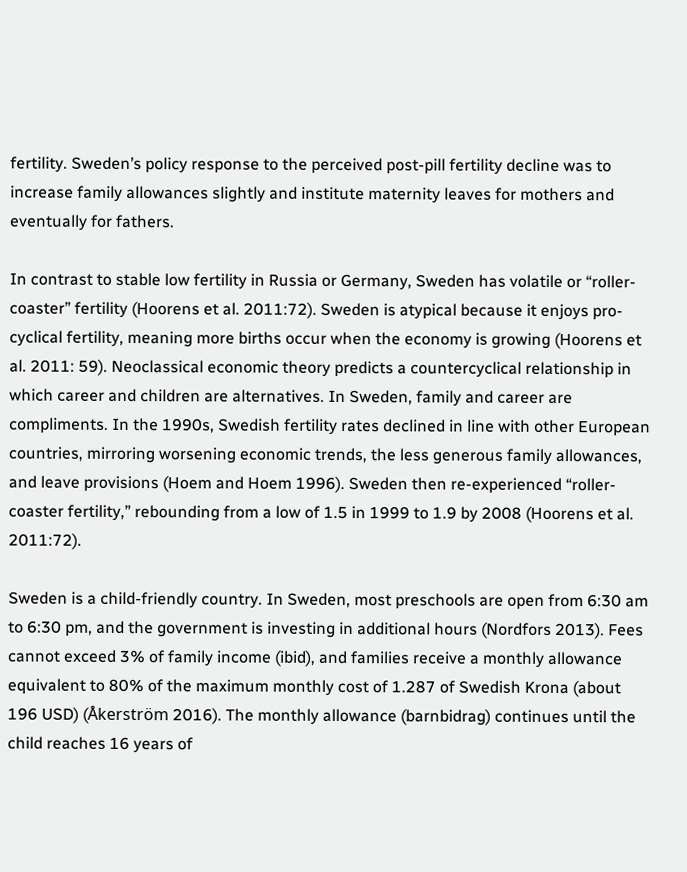fertility. Sweden’s policy response to the perceived post-pill fertility decline was to increase family allowances slightly and institute maternity leaves for mothers and eventually for fathers.

In contrast to stable low fertility in Russia or Germany, Sweden has volatile or “roller-coaster” fertility (Hoorens et al. 2011:72). Sweden is atypical because it enjoys pro-cyclical fertility, meaning more births occur when the economy is growing (Hoorens et al. 2011: 59). Neoclassical economic theory predicts a countercyclical relationship in which career and children are alternatives. In Sweden, family and career are compliments. In the 1990s, Swedish fertility rates declined in line with other European countries, mirroring worsening economic trends, the less generous family allowances, and leave provisions (Hoem and Hoem 1996). Sweden then re-experienced “roller-coaster fertility,” rebounding from a low of 1.5 in 1999 to 1.9 by 2008 (Hoorens et al. 2011:72).

Sweden is a child-friendly country. In Sweden, most preschools are open from 6:30 am to 6:30 pm, and the government is investing in additional hours (Nordfors 2013). Fees cannot exceed 3% of family income (ibid), and families receive a monthly allowance equivalent to 80% of the maximum monthly cost of 1.287 of Swedish Krona (about 196 USD) (Åkerström 2016). The monthly allowance (barnbidrag) continues until the child reaches 16 years of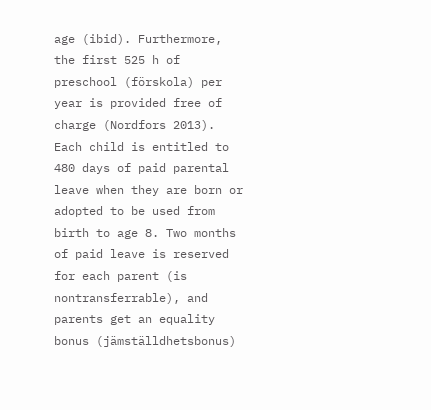age (ibid). Furthermore, the first 525 h of preschool (förskola) per year is provided free of charge (Nordfors 2013). Each child is entitled to 480 days of paid parental leave when they are born or adopted to be used from birth to age 8. Two months of paid leave is reserved for each parent (is nontransferrable), and parents get an equality bonus (jämställdhetsbonus)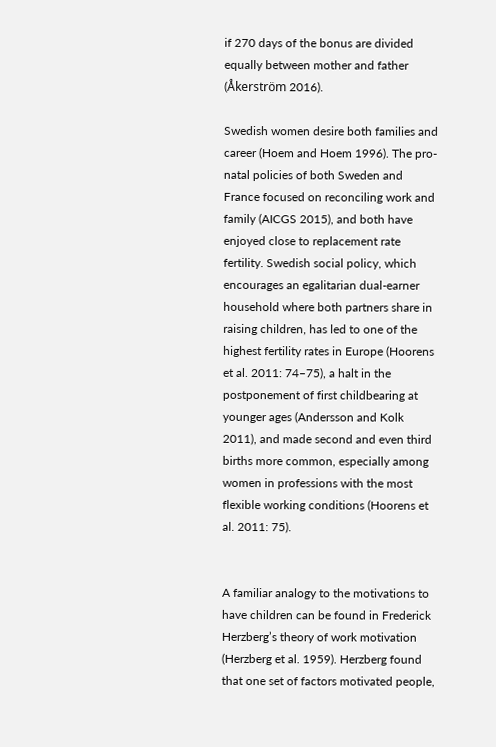if 270 days of the bonus are divided equally between mother and father (Åkerström 2016).

Swedish women desire both families and career (Hoem and Hoem 1996). The pro-natal policies of both Sweden and France focused on reconciling work and family (AICGS 2015), and both have enjoyed close to replacement rate fertility. Swedish social policy, which encourages an egalitarian dual-earner household where both partners share in raising children, has led to one of the highest fertility rates in Europe (Hoorens et al. 2011: 74–75), a halt in the postponement of first childbearing at younger ages (Andersson and Kolk 2011), and made second and even third births more common, especially among women in professions with the most flexible working conditions (Hoorens et al. 2011: 75).


A familiar analogy to the motivations to have children can be found in Frederick Herzberg’s theory of work motivation (Herzberg et al. 1959). Herzberg found that one set of factors motivated people,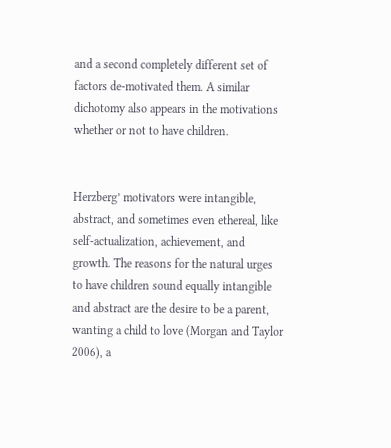and a second completely different set of factors de-motivated them. A similar dichotomy also appears in the motivations whether or not to have children.


Herzberg’ motivators were intangible, abstract, and sometimes even ethereal, like self-actualization, achievement, and growth. The reasons for the natural urges to have children sound equally intangible and abstract are the desire to be a parent, wanting a child to love (Morgan and Taylor 2006), a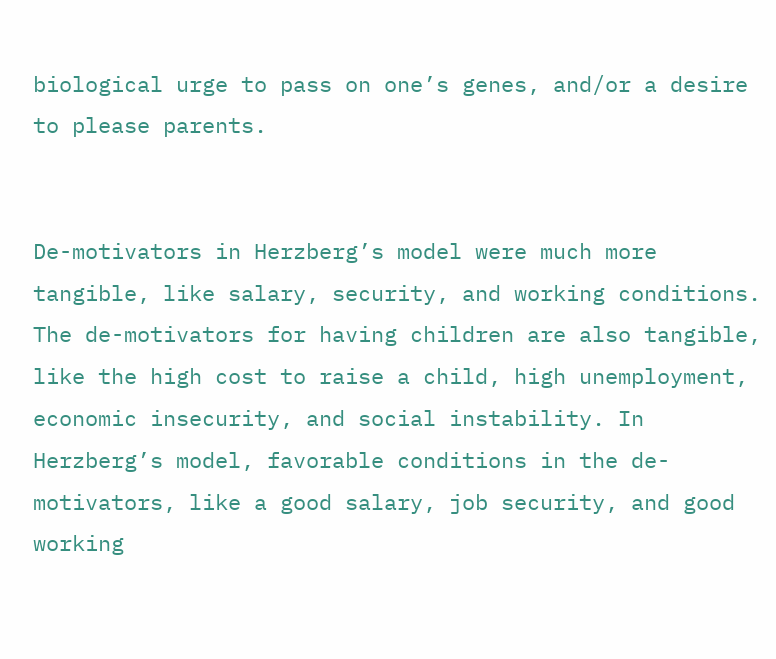biological urge to pass on one’s genes, and/or a desire to please parents.


De-motivators in Herzberg’s model were much more tangible, like salary, security, and working conditions. The de-motivators for having children are also tangible, like the high cost to raise a child, high unemployment, economic insecurity, and social instability. In Herzberg’s model, favorable conditions in the de-motivators, like a good salary, job security, and good working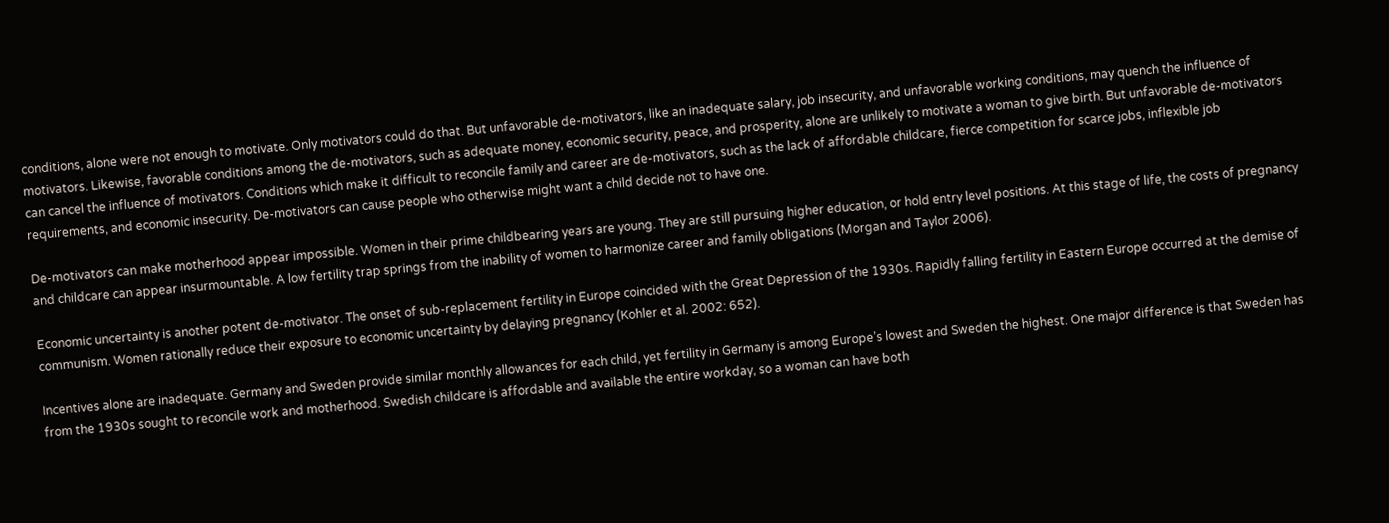conditions, alone were not enough to motivate. Only motivators could do that. But unfavorable de-motivators, like an inadequate salary, job insecurity, and unfavorable working conditions, may quench the influence of motivators. Likewise, favorable conditions among the de-motivators, such as adequate money, economic security, peace, and prosperity, alone are unlikely to motivate a woman to give birth. But unfavorable de-motivators can cancel the influence of motivators. Conditions which make it difficult to reconcile family and career are de-motivators, such as the lack of affordable childcare, fierce competition for scarce jobs, inflexible job requirements, and economic insecurity. De-motivators can cause people who otherwise might want a child decide not to have one.

De-motivators can make motherhood appear impossible. Women in their prime childbearing years are young. They are still pursuing higher education, or hold entry level positions. At this stage of life, the costs of pregnancy and childcare can appear insurmountable. A low fertility trap springs from the inability of women to harmonize career and family obligations (Morgan and Taylor 2006).

Economic uncertainty is another potent de-motivator. The onset of sub-replacement fertility in Europe coincided with the Great Depression of the 1930s. Rapidly falling fertility in Eastern Europe occurred at the demise of communism. Women rationally reduce their exposure to economic uncertainty by delaying pregnancy (Kohler et al. 2002: 652).

Incentives alone are inadequate. Germany and Sweden provide similar monthly allowances for each child, yet fertility in Germany is among Europe’s lowest and Sweden the highest. One major difference is that Sweden has from the 1930s sought to reconcile work and motherhood. Swedish childcare is affordable and available the entire workday, so a woman can have both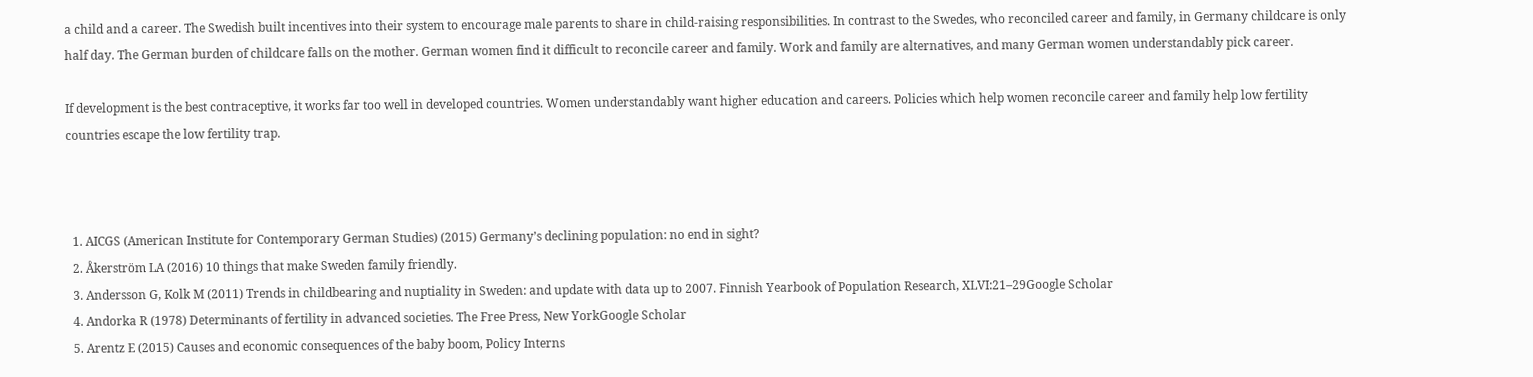a child and a career. The Swedish built incentives into their system to encourage male parents to share in child-raising responsibilities. In contrast to the Swedes, who reconciled career and family, in Germany childcare is only half day. The German burden of childcare falls on the mother. German women find it difficult to reconcile career and family. Work and family are alternatives, and many German women understandably pick career.

If development is the best contraceptive, it works far too well in developed countries. Women understandably want higher education and careers. Policies which help women reconcile career and family help low fertility countries escape the low fertility trap.



  1. AICGS (American Institute for Contemporary German Studies) (2015) Germany’s declining population: no end in sight?
  2. Åkerström LA (2016) 10 things that make Sweden family friendly.
  3. Andersson G, Kolk M (2011) Trends in childbearing and nuptiality in Sweden: and update with data up to 2007. Finnish Yearbook of Population Research, XLVI:21–29Google Scholar
  4. Andorka R (1978) Determinants of fertility in advanced societies. The Free Press, New YorkGoogle Scholar
  5. Arentz E (2015) Causes and economic consequences of the baby boom, Policy Interns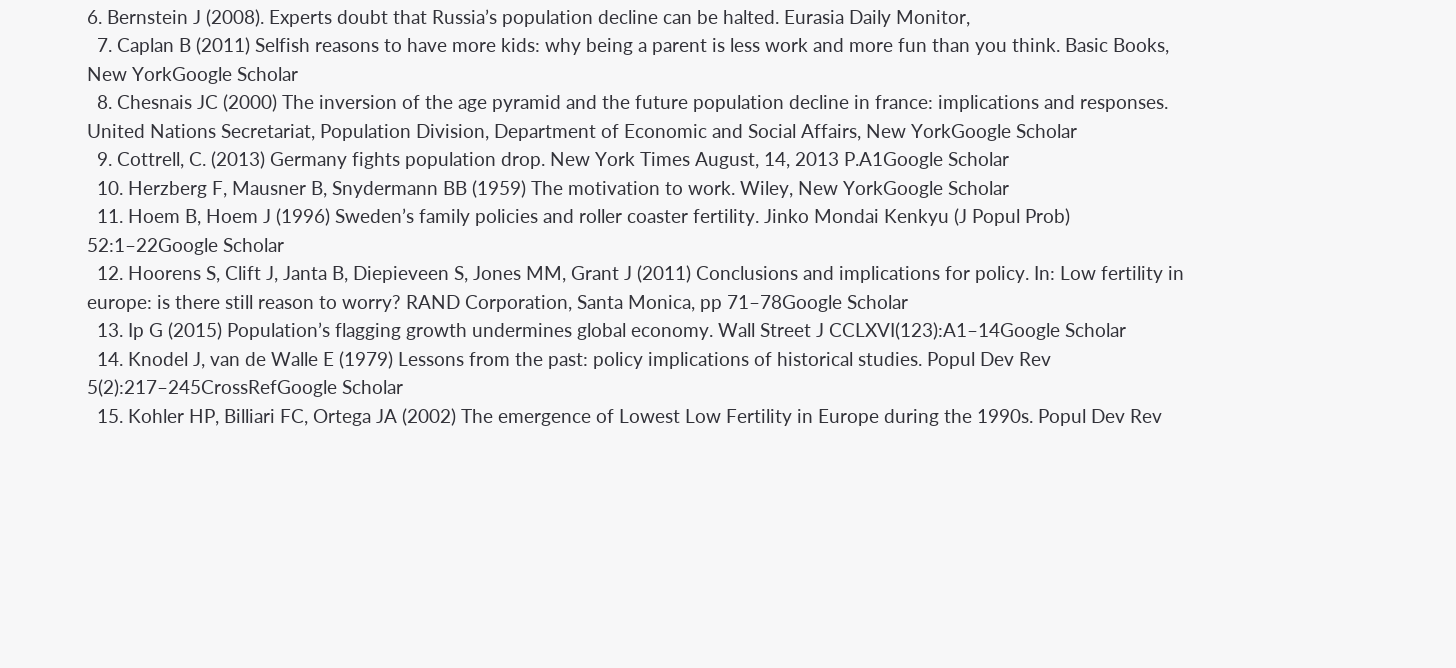6. Bernstein J (2008). Experts doubt that Russia’s population decline can be halted. Eurasia Daily Monitor,
  7. Caplan B (2011) Selfish reasons to have more kids: why being a parent is less work and more fun than you think. Basic Books, New YorkGoogle Scholar
  8. Chesnais JC (2000) The inversion of the age pyramid and the future population decline in france: implications and responses. United Nations Secretariat, Population Division, Department of Economic and Social Affairs, New YorkGoogle Scholar
  9. Cottrell, C. (2013) Germany fights population drop. New York Times August, 14, 2013 P.A1Google Scholar
  10. Herzberg F, Mausner B, Snydermann BB (1959) The motivation to work. Wiley, New YorkGoogle Scholar
  11. Hoem B, Hoem J (1996) Sweden’s family policies and roller coaster fertility. Jinko Mondai Kenkyu (J Popul Prob) 52:1–22Google Scholar
  12. Hoorens S, Clift J, Janta B, Diepieveen S, Jones MM, Grant J (2011) Conclusions and implications for policy. In: Low fertility in europe: is there still reason to worry? RAND Corporation, Santa Monica, pp 71–78Google Scholar
  13. Ip G (2015) Population’s flagging growth undermines global economy. Wall Street J CCLXVI(123):A1–14Google Scholar
  14. Knodel J, van de Walle E (1979) Lessons from the past: policy implications of historical studies. Popul Dev Rev 5(2):217–245CrossRefGoogle Scholar
  15. Kohler HP, Billiari FC, Ortega JA (2002) The emergence of Lowest Low Fertility in Europe during the 1990s. Popul Dev Rev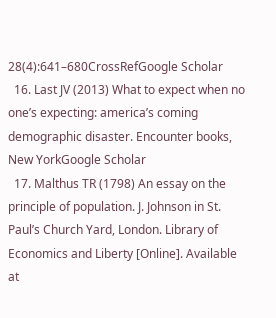28(4):641–680CrossRefGoogle Scholar
  16. Last JV (2013) What to expect when no one’s expecting: america’s coming demographic disaster. Encounter books, New YorkGoogle Scholar
  17. Malthus TR (1798) An essay on the principle of population. J. Johnson in St. Paul’s Church Yard, London. Library of Economics and Liberty [Online]. Available at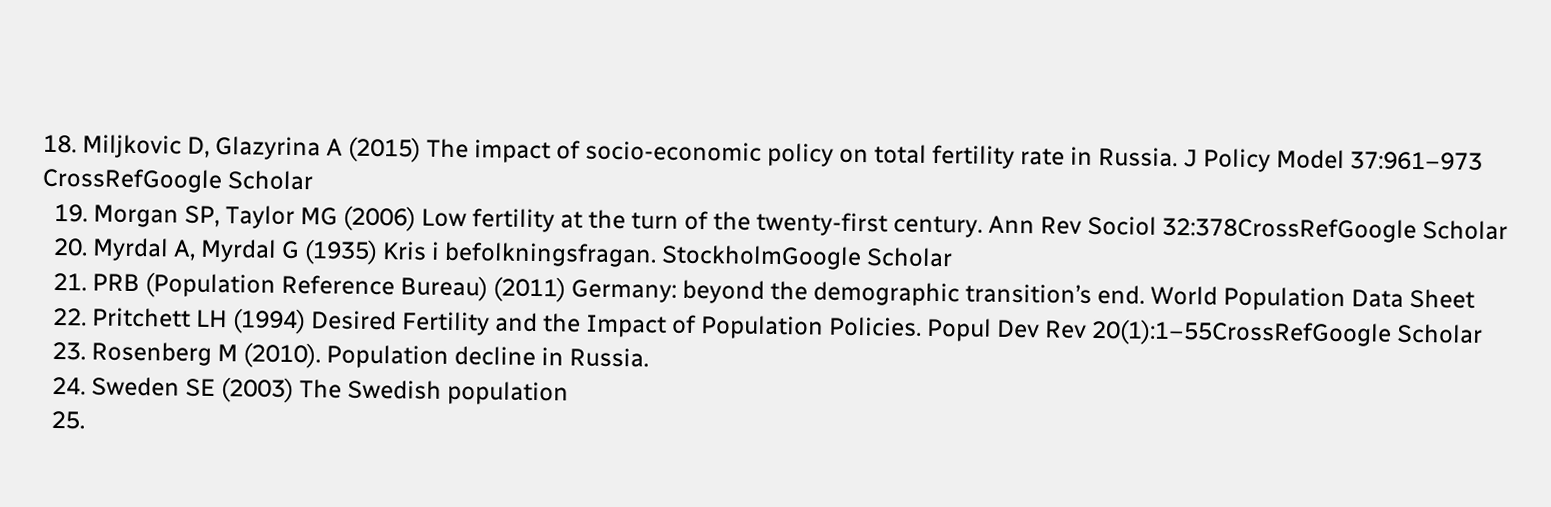18. Miljkovic D, Glazyrina A (2015) The impact of socio-economic policy on total fertility rate in Russia. J Policy Model 37:961–973 CrossRefGoogle Scholar
  19. Morgan SP, Taylor MG (2006) Low fertility at the turn of the twenty-first century. Ann Rev Sociol 32:378CrossRefGoogle Scholar
  20. Myrdal A, Myrdal G (1935) Kris i befolkningsfragan. StockholmGoogle Scholar
  21. PRB (Population Reference Bureau) (2011) Germany: beyond the demographic transition’s end. World Population Data Sheet
  22. Pritchett LH (1994) Desired Fertility and the Impact of Population Policies. Popul Dev Rev 20(1):1–55CrossRefGoogle Scholar
  23. Rosenberg M (2010). Population decline in Russia.
  24. Sweden SE (2003) The Swedish population
  25.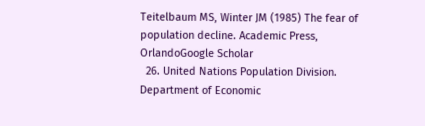Teitelbaum MS, Winter JM (1985) The fear of population decline. Academic Press, OrlandoGoogle Scholar
  26. United Nations Population Division. Department of Economic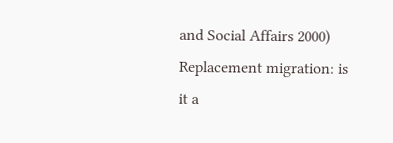and Social Affairs 2000) Replacement migration: is it a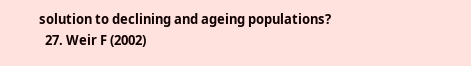solution to declining and ageing populations?
  27. Weir F (2002)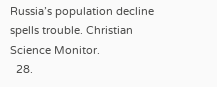Russia’s population decline spells trouble. Christian Science Monitor.
  28.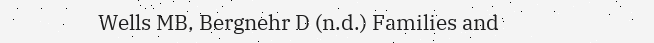Wells MB, Bergnehr D (n.d.) Families and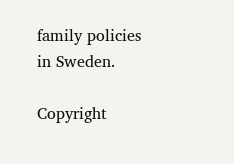family policies in Sweden.

Copyright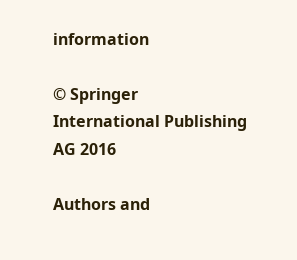information

© Springer International Publishing AG 2016

Authors and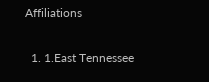Affiliations

  1. 1.East Tennessee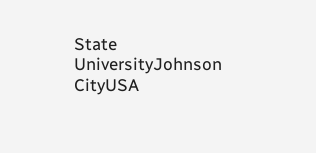State UniversityJohnson CityUSA